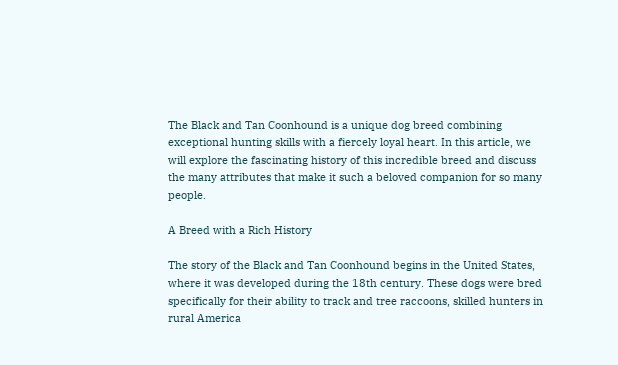The Black and Tan Coonhound is a unique dog breed combining exceptional hunting skills with a fiercely loyal heart. In this article, we will explore the fascinating history of this incredible breed and discuss the many attributes that make it such a beloved companion for so many people.

A Breed with a Rich History

The story of the Black and Tan Coonhound begins in the United States, where it was developed during the 18th century. These dogs were bred specifically for their ability to track and tree raccoons, skilled hunters in rural America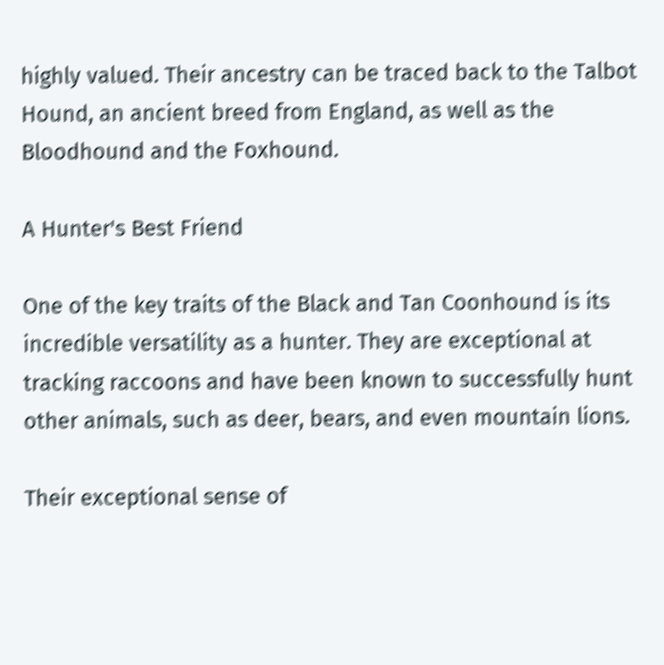highly valued. Their ancestry can be traced back to the Talbot Hound, an ancient breed from England, as well as the Bloodhound and the Foxhound.

A Hunter's Best Friend

One of the key traits of the Black and Tan Coonhound is its incredible versatility as a hunter. They are exceptional at tracking raccoons and have been known to successfully hunt other animals, such as deer, bears, and even mountain lions.

Their exceptional sense of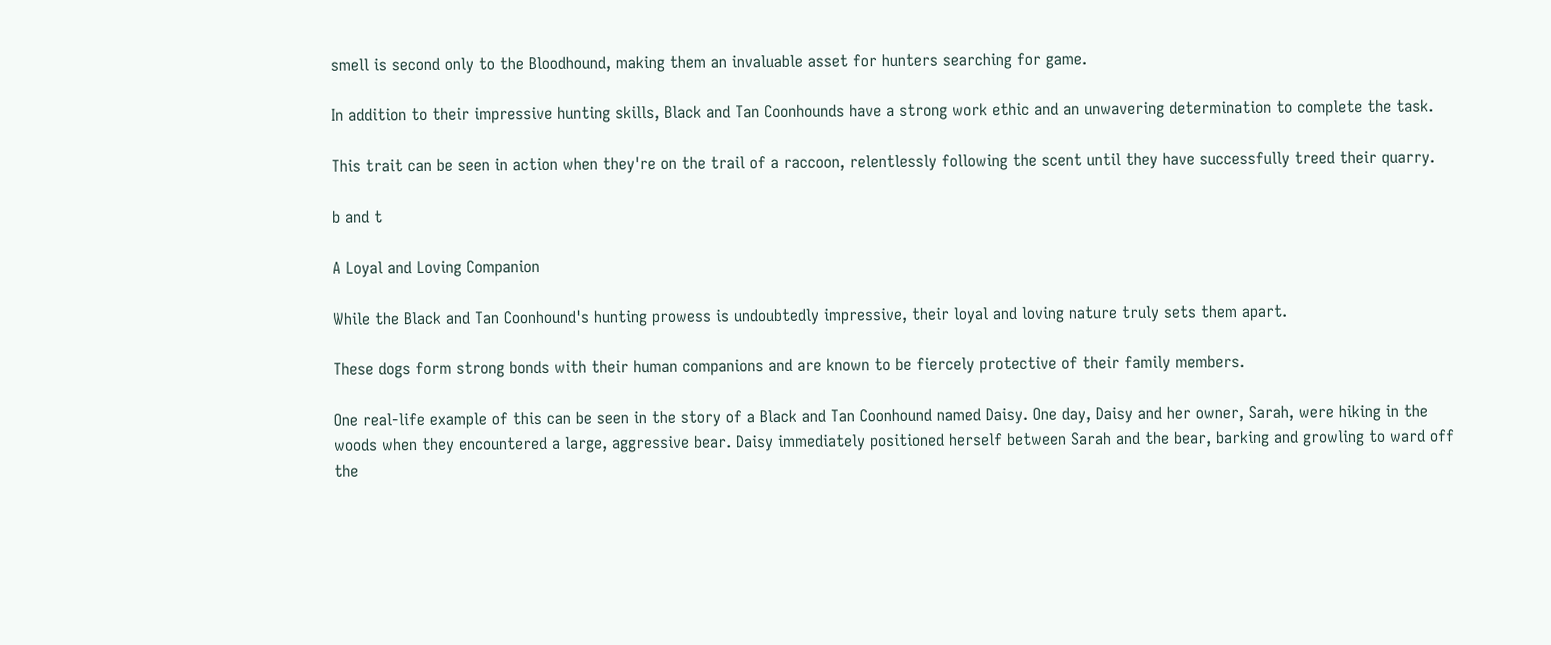smell is second only to the Bloodhound, making them an invaluable asset for hunters searching for game.

In addition to their impressive hunting skills, Black and Tan Coonhounds have a strong work ethic and an unwavering determination to complete the task.

This trait can be seen in action when they're on the trail of a raccoon, relentlessly following the scent until they have successfully treed their quarry.

b and t

A Loyal and Loving Companion

While the Black and Tan Coonhound's hunting prowess is undoubtedly impressive, their loyal and loving nature truly sets them apart.

These dogs form strong bonds with their human companions and are known to be fiercely protective of their family members.

One real-life example of this can be seen in the story of a Black and Tan Coonhound named Daisy. One day, Daisy and her owner, Sarah, were hiking in the woods when they encountered a large, aggressive bear. Daisy immediately positioned herself between Sarah and the bear, barking and growling to ward off the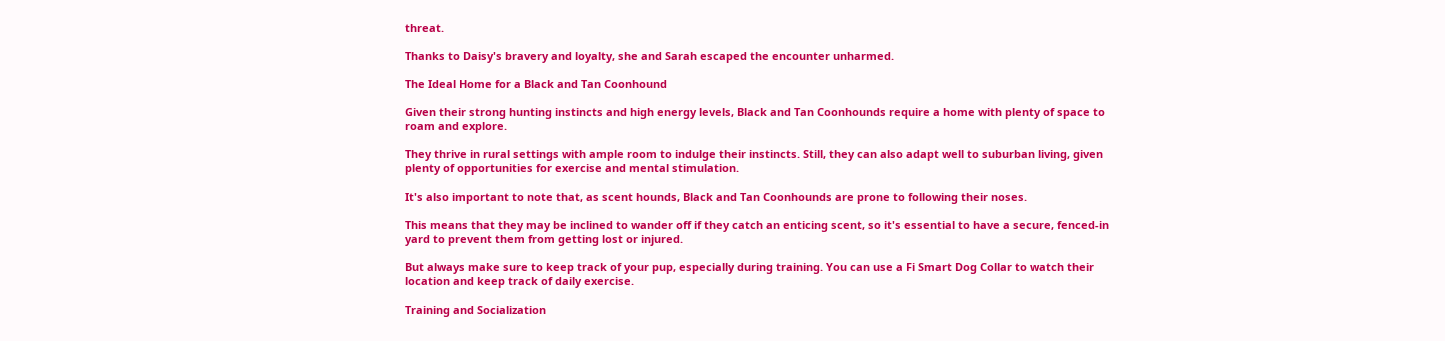threat.

Thanks to Daisy's bravery and loyalty, she and Sarah escaped the encounter unharmed.

The Ideal Home for a Black and Tan Coonhound

Given their strong hunting instincts and high energy levels, Black and Tan Coonhounds require a home with plenty of space to roam and explore.

They thrive in rural settings with ample room to indulge their instincts. Still, they can also adapt well to suburban living, given plenty of opportunities for exercise and mental stimulation.

It's also important to note that, as scent hounds, Black and Tan Coonhounds are prone to following their noses.

This means that they may be inclined to wander off if they catch an enticing scent, so it's essential to have a secure, fenced-in yard to prevent them from getting lost or injured.

But always make sure to keep track of your pup, especially during training. You can use a Fi Smart Dog Collar to watch their location and keep track of daily exercise.

Training and Socialization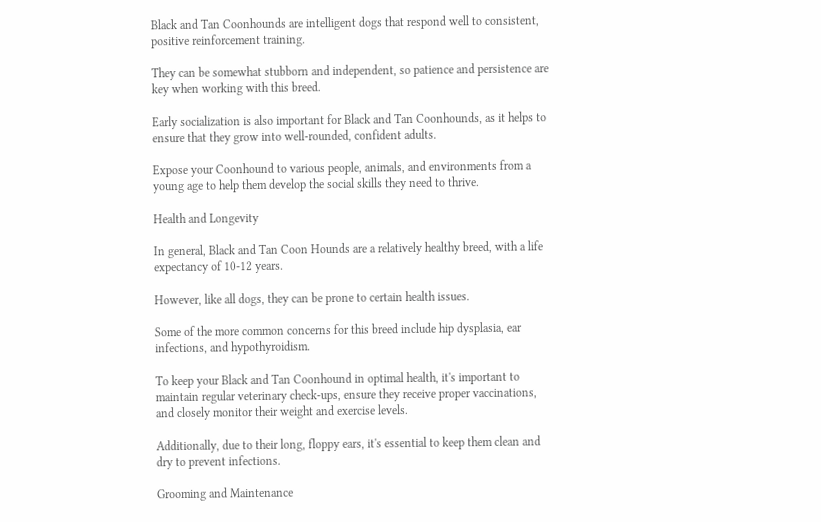Black and Tan Coonhounds are intelligent dogs that respond well to consistent, positive reinforcement training.

They can be somewhat stubborn and independent, so patience and persistence are key when working with this breed.

Early socialization is also important for Black and Tan Coonhounds, as it helps to ensure that they grow into well-rounded, confident adults.

Expose your Coonhound to various people, animals, and environments from a young age to help them develop the social skills they need to thrive.

Health and Longevity

In general, Black and Tan Coon Hounds are a relatively healthy breed, with a life expectancy of 10-12 years.

However, like all dogs, they can be prone to certain health issues.

Some of the more common concerns for this breed include hip dysplasia, ear infections, and hypothyroidism.

To keep your Black and Tan Coonhound in optimal health, it's important to maintain regular veterinary check-ups, ensure they receive proper vaccinations, and closely monitor their weight and exercise levels.

Additionally, due to their long, floppy ears, it's essential to keep them clean and dry to prevent infections.

Grooming and Maintenance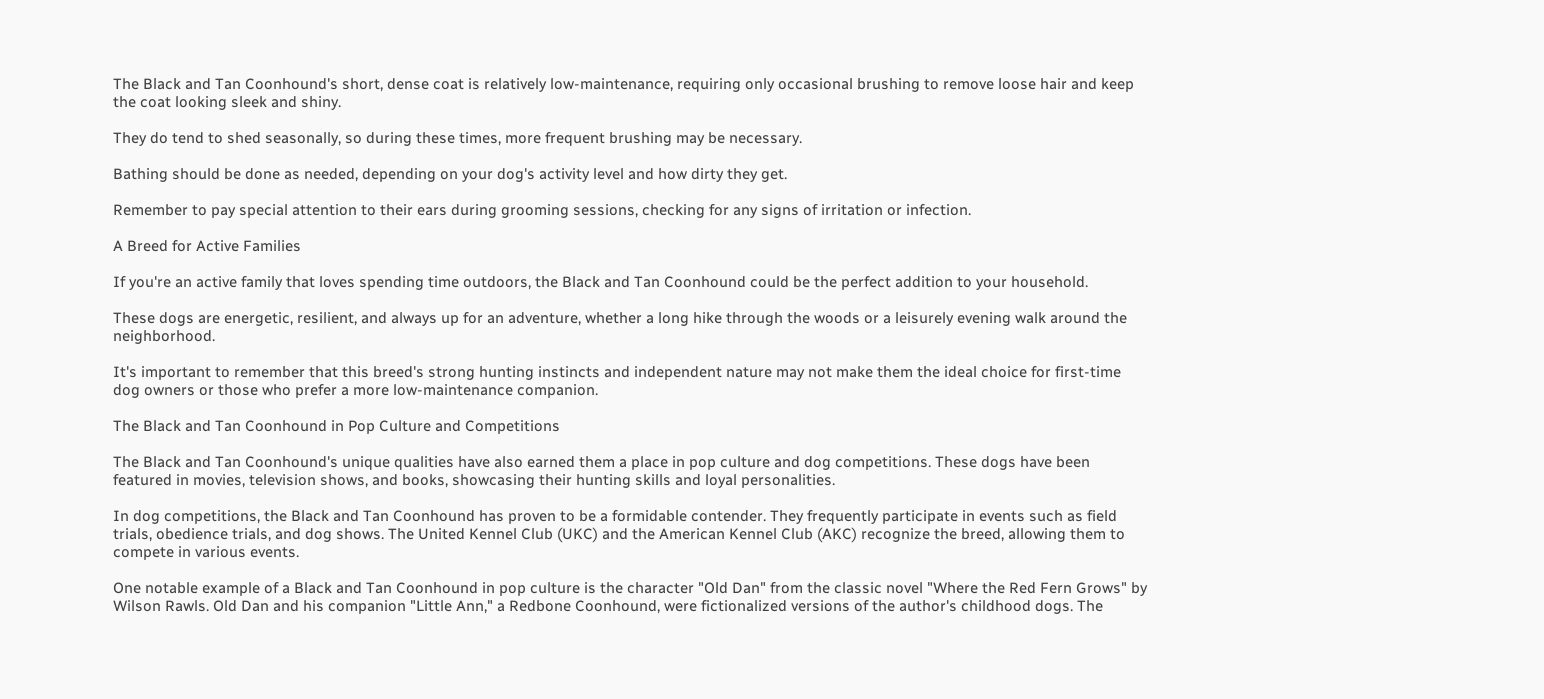The Black and Tan Coonhound's short, dense coat is relatively low-maintenance, requiring only occasional brushing to remove loose hair and keep the coat looking sleek and shiny.

They do tend to shed seasonally, so during these times, more frequent brushing may be necessary.

Bathing should be done as needed, depending on your dog's activity level and how dirty they get.

Remember to pay special attention to their ears during grooming sessions, checking for any signs of irritation or infection.

A Breed for Active Families

If you're an active family that loves spending time outdoors, the Black and Tan Coonhound could be the perfect addition to your household.

These dogs are energetic, resilient, and always up for an adventure, whether a long hike through the woods or a leisurely evening walk around the neighborhood.

It's important to remember that this breed's strong hunting instincts and independent nature may not make them the ideal choice for first-time dog owners or those who prefer a more low-maintenance companion.

The Black and Tan Coonhound in Pop Culture and Competitions

The Black and Tan Coonhound's unique qualities have also earned them a place in pop culture and dog competitions. These dogs have been featured in movies, television shows, and books, showcasing their hunting skills and loyal personalities.

In dog competitions, the Black and Tan Coonhound has proven to be a formidable contender. They frequently participate in events such as field trials, obedience trials, and dog shows. The United Kennel Club (UKC) and the American Kennel Club (AKC) recognize the breed, allowing them to compete in various events.

One notable example of a Black and Tan Coonhound in pop culture is the character "Old Dan" from the classic novel "Where the Red Fern Grows" by Wilson Rawls. Old Dan and his companion "Little Ann," a Redbone Coonhound, were fictionalized versions of the author's childhood dogs. The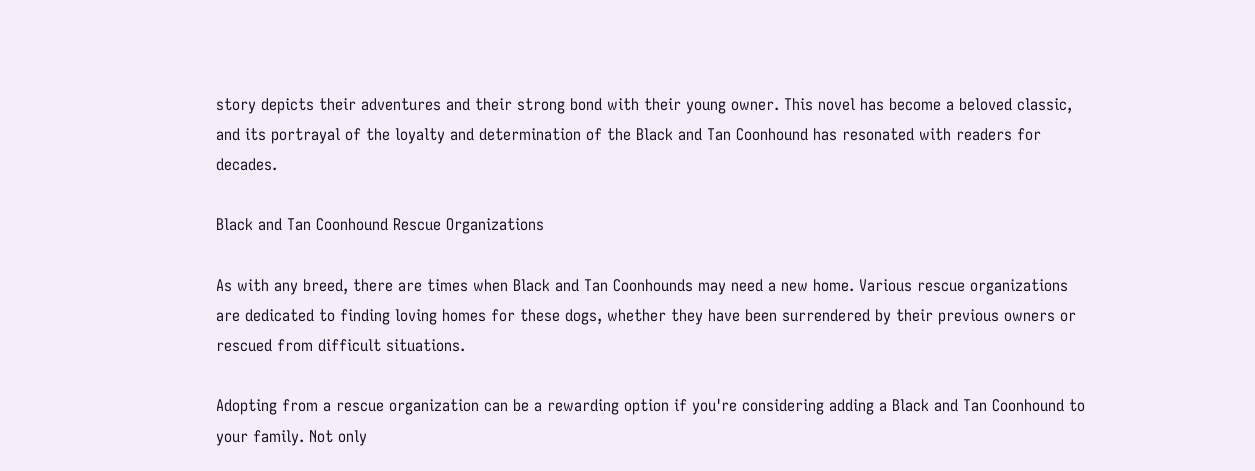story depicts their adventures and their strong bond with their young owner. This novel has become a beloved classic, and its portrayal of the loyalty and determination of the Black and Tan Coonhound has resonated with readers for decades.

Black and Tan Coonhound Rescue Organizations

As with any breed, there are times when Black and Tan Coonhounds may need a new home. Various rescue organizations are dedicated to finding loving homes for these dogs, whether they have been surrendered by their previous owners or rescued from difficult situations.

Adopting from a rescue organization can be a rewarding option if you're considering adding a Black and Tan Coonhound to your family. Not only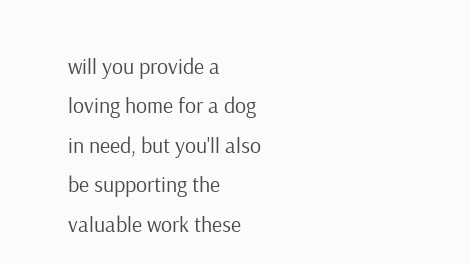will you provide a loving home for a dog in need, but you'll also be supporting the valuable work these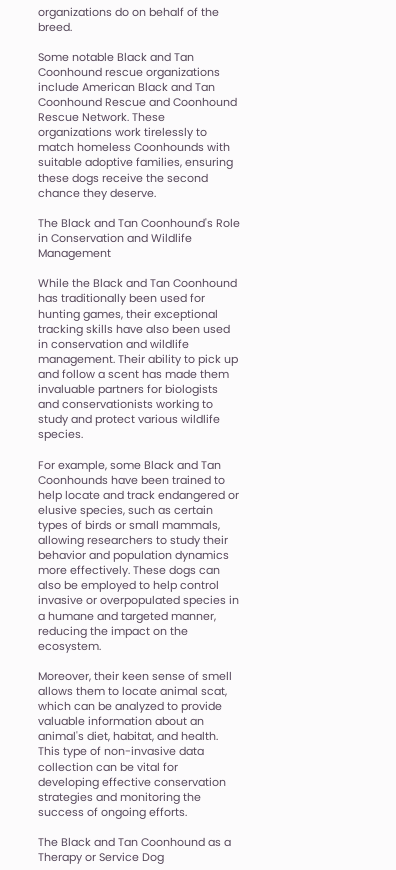organizations do on behalf of the breed.

Some notable Black and Tan Coonhound rescue organizations include American Black and Tan Coonhound Rescue and Coonhound Rescue Network. These organizations work tirelessly to match homeless Coonhounds with suitable adoptive families, ensuring these dogs receive the second chance they deserve.

The Black and Tan Coonhound's Role in Conservation and Wildlife Management

While the Black and Tan Coonhound has traditionally been used for hunting games, their exceptional tracking skills have also been used in conservation and wildlife management. Their ability to pick up and follow a scent has made them invaluable partners for biologists and conservationists working to study and protect various wildlife species.

For example, some Black and Tan Coonhounds have been trained to help locate and track endangered or elusive species, such as certain types of birds or small mammals, allowing researchers to study their behavior and population dynamics more effectively. These dogs can also be employed to help control invasive or overpopulated species in a humane and targeted manner, reducing the impact on the ecosystem.

Moreover, their keen sense of smell allows them to locate animal scat, which can be analyzed to provide valuable information about an animal's diet, habitat, and health. This type of non-invasive data collection can be vital for developing effective conservation strategies and monitoring the success of ongoing efforts.

The Black and Tan Coonhound as a Therapy or Service Dog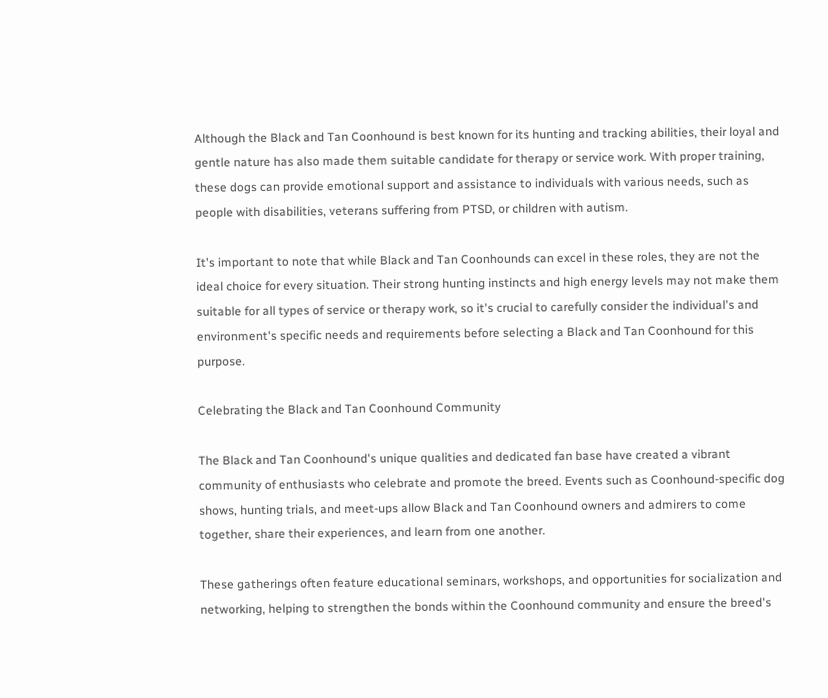Although the Black and Tan Coonhound is best known for its hunting and tracking abilities, their loyal and gentle nature has also made them suitable candidate for therapy or service work. With proper training, these dogs can provide emotional support and assistance to individuals with various needs, such as people with disabilities, veterans suffering from PTSD, or children with autism.

It's important to note that while Black and Tan Coonhounds can excel in these roles, they are not the ideal choice for every situation. Their strong hunting instincts and high energy levels may not make them suitable for all types of service or therapy work, so it's crucial to carefully consider the individual's and environment's specific needs and requirements before selecting a Black and Tan Coonhound for this purpose.

Celebrating the Black and Tan Coonhound Community

The Black and Tan Coonhound's unique qualities and dedicated fan base have created a vibrant community of enthusiasts who celebrate and promote the breed. Events such as Coonhound-specific dog shows, hunting trials, and meet-ups allow Black and Tan Coonhound owners and admirers to come together, share their experiences, and learn from one another.

These gatherings often feature educational seminars, workshops, and opportunities for socialization and networking, helping to strengthen the bonds within the Coonhound community and ensure the breed's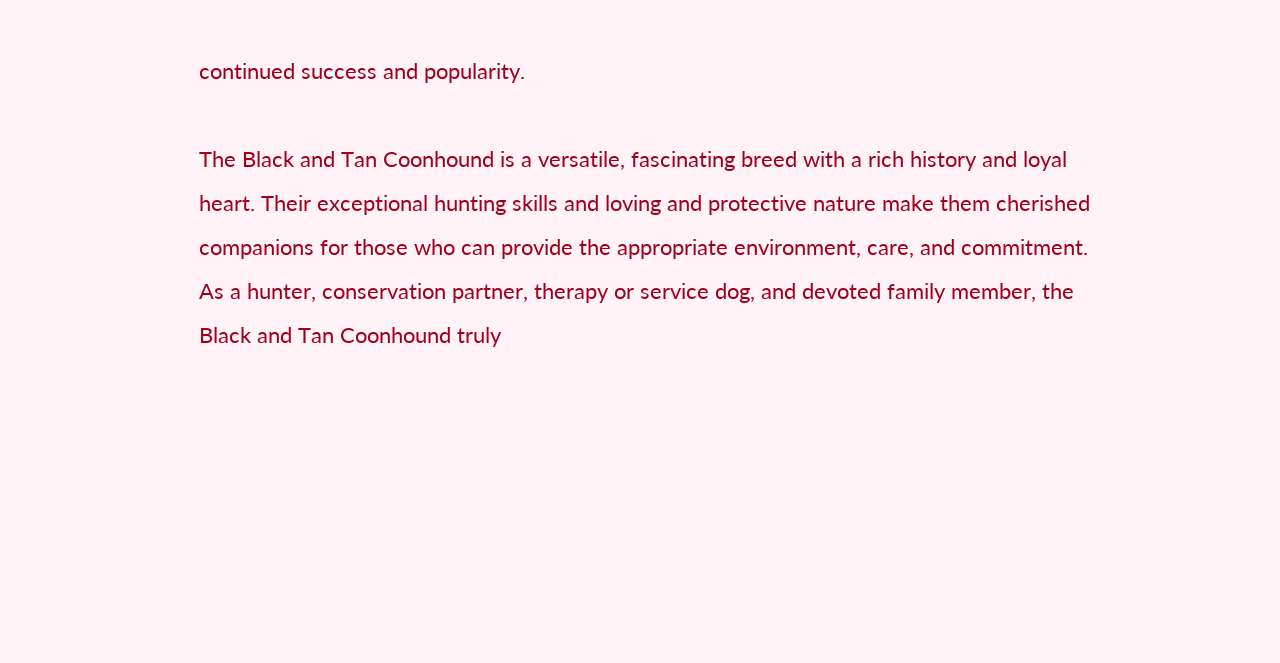continued success and popularity.

The Black and Tan Coonhound is a versatile, fascinating breed with a rich history and loyal heart. Their exceptional hunting skills and loving and protective nature make them cherished companions for those who can provide the appropriate environment, care, and commitment. As a hunter, conservation partner, therapy or service dog, and devoted family member, the Black and Tan Coonhound truly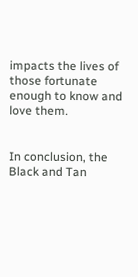impacts the lives of those fortunate enough to know and love them.


In conclusion, the Black and Tan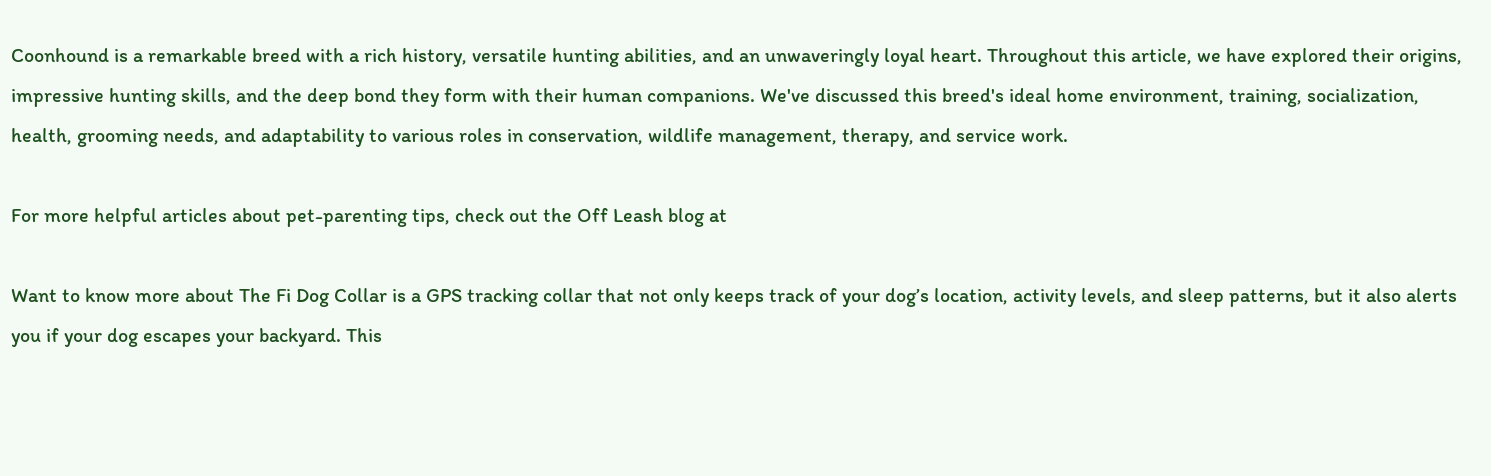Coonhound is a remarkable breed with a rich history, versatile hunting abilities, and an unwaveringly loyal heart. Throughout this article, we have explored their origins, impressive hunting skills, and the deep bond they form with their human companions. We've discussed this breed's ideal home environment, training, socialization, health, grooming needs, and adaptability to various roles in conservation, wildlife management, therapy, and service work.

For more helpful articles about pet-parenting tips, check out the Off Leash blog at

Want to know more about The Fi Dog Collar is a GPS tracking collar that not only keeps track of your dog’s location, activity levels, and sleep patterns, but it also alerts you if your dog escapes your backyard. This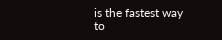is the fastest way to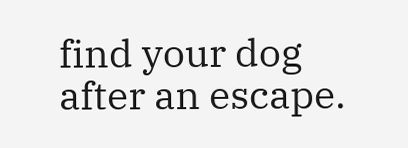find your dog after an escape.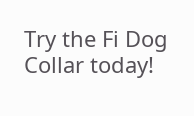Try the Fi Dog Collar today!